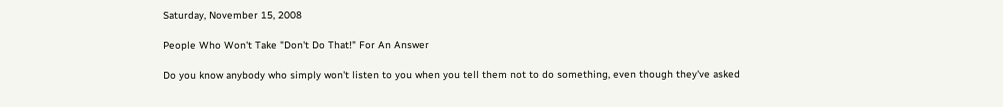Saturday, November 15, 2008

People Who Won't Take "Don't Do That!" For An Answer

Do you know anybody who simply won't listen to you when you tell them not to do something, even though they've asked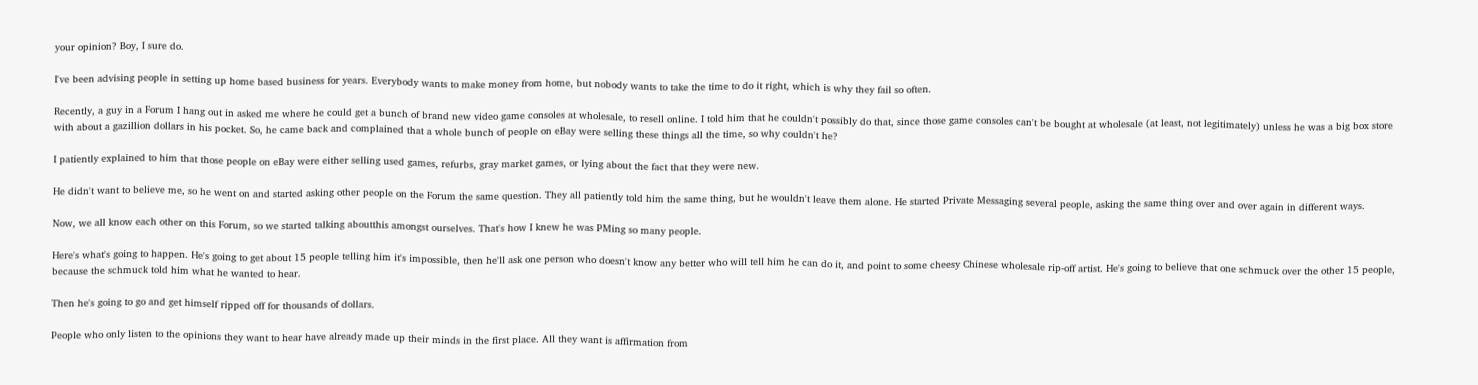your opinion? Boy, I sure do.

I've been advising people in setting up home based business for years. Everybody wants to make money from home, but nobody wants to take the time to do it right, which is why they fail so often.

Recently, a guy in a Forum I hang out in asked me where he could get a bunch of brand new video game consoles at wholesale, to resell online. I told him that he couldn't possibly do that, since those game consoles can't be bought at wholesale (at least, not legitimately) unless he was a big box store with about a gazillion dollars in his pocket. So, he came back and complained that a whole bunch of people on eBay were selling these things all the time, so why couldn't he?

I patiently explained to him that those people on eBay were either selling used games, refurbs, gray market games, or lying about the fact that they were new.

He didn't want to believe me, so he went on and started asking other people on the Forum the same question. They all patiently told him the same thing, but he wouldn't leave them alone. He started Private Messaging several people, asking the same thing over and over again in different ways.

Now, we all know each other on this Forum, so we started talking aboutthis amongst ourselves. That's how I knew he was PMing so many people.

Here's what's going to happen. He's going to get about 15 people telling him it's impossible, then he'll ask one person who doesn't know any better who will tell him he can do it, and point to some cheesy Chinese wholesale rip-off artist. He's going to believe that one schmuck over the other 15 people, because the schmuck told him what he wanted to hear.

Then he's going to go and get himself ripped off for thousands of dollars.

People who only listen to the opinions they want to hear have already made up their minds in the first place. All they want is affirmation from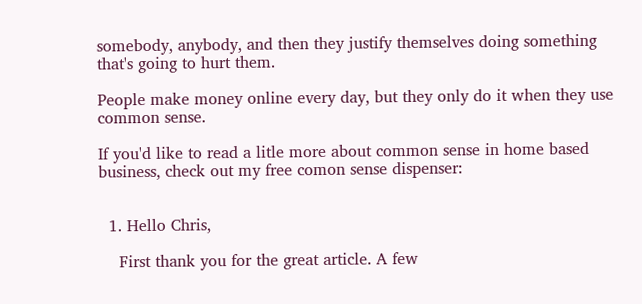somebody, anybody, and then they justify themselves doing something that's going to hurt them.

People make money online every day, but they only do it when they use common sense.

If you'd like to read a litle more about common sense in home based business, check out my free comon sense dispenser:


  1. Hello Chris,

    First thank you for the great article. A few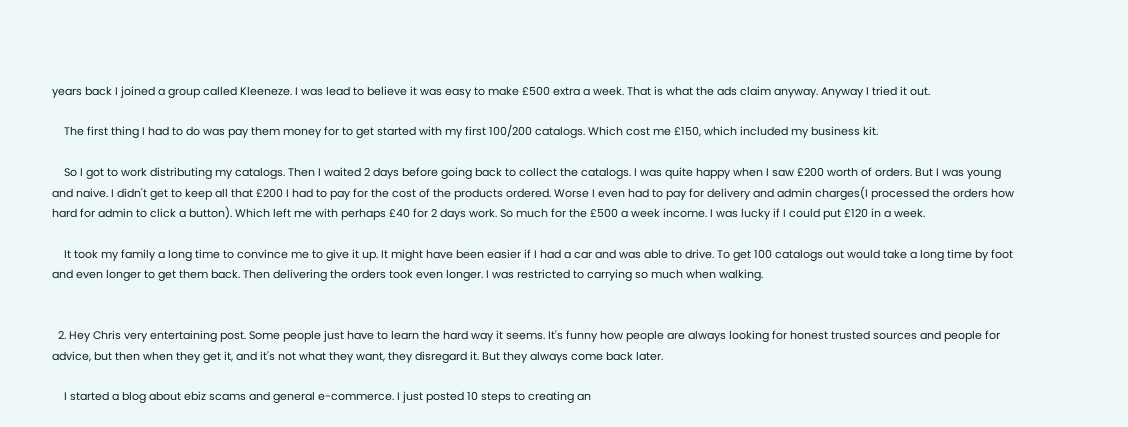years back I joined a group called Kleeneze. I was lead to believe it was easy to make £500 extra a week. That is what the ads claim anyway. Anyway I tried it out.

    The first thing I had to do was pay them money for to get started with my first 100/200 catalogs. Which cost me £150, which included my business kit.

    So I got to work distributing my catalogs. Then I waited 2 days before going back to collect the catalogs. I was quite happy when I saw £200 worth of orders. But I was young and naive. I didn't get to keep all that £200 I had to pay for the cost of the products ordered. Worse I even had to pay for delivery and admin charges(I processed the orders how hard for admin to click a button). Which left me with perhaps £40 for 2 days work. So much for the £500 a week income. I was lucky if I could put £120 in a week.

    It took my family a long time to convince me to give it up. It might have been easier if I had a car and was able to drive. To get 100 catalogs out would take a long time by foot and even longer to get them back. Then delivering the orders took even longer. I was restricted to carrying so much when walking.


  2. Hey Chris very entertaining post. Some people just have to learn the hard way it seems. It's funny how people are always looking for honest trusted sources and people for advice, but then when they get it, and it's not what they want, they disregard it. But they always come back later.

    I started a blog about ebiz scams and general e-commerce. I just posted 10 steps to creating an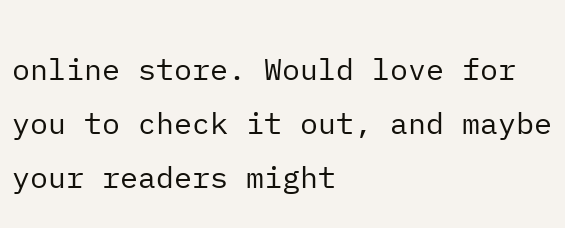online store. Would love for you to check it out, and maybe your readers might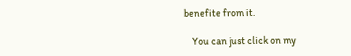benefite from it.

    You can just click on my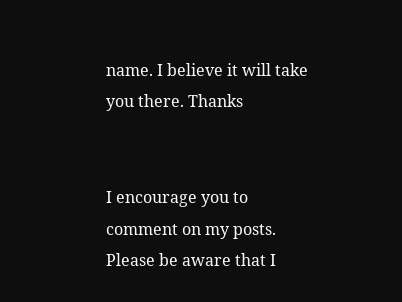name. I believe it will take you there. Thanks


I encourage you to comment on my posts. Please be aware that I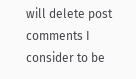will delete post comments I consider to be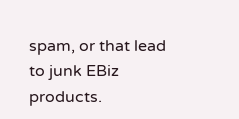spam, or that lead to junk EBiz products.